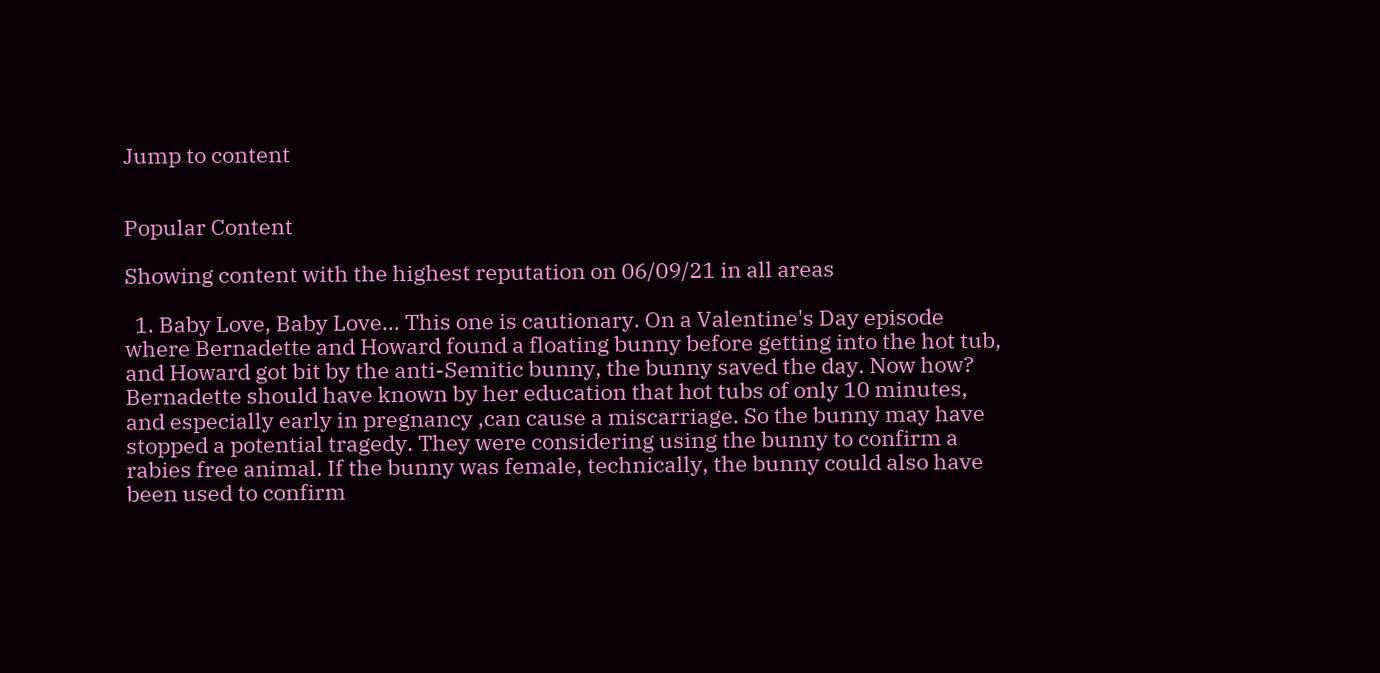Jump to content


Popular Content

Showing content with the highest reputation on 06/09/21 in all areas

  1. Baby Love, Baby Love... This one is cautionary. On a Valentine's Day episode where Bernadette and Howard found a floating bunny before getting into the hot tub, and Howard got bit by the anti-Semitic bunny, the bunny saved the day. Now how? Bernadette should have known by her education that hot tubs of only 10 minutes, and especially early in pregnancy ,can cause a miscarriage. So the bunny may have stopped a potential tragedy. They were considering using the bunny to confirm a rabies free animal. If the bunny was female, technically, the bunny could also have been used to confirm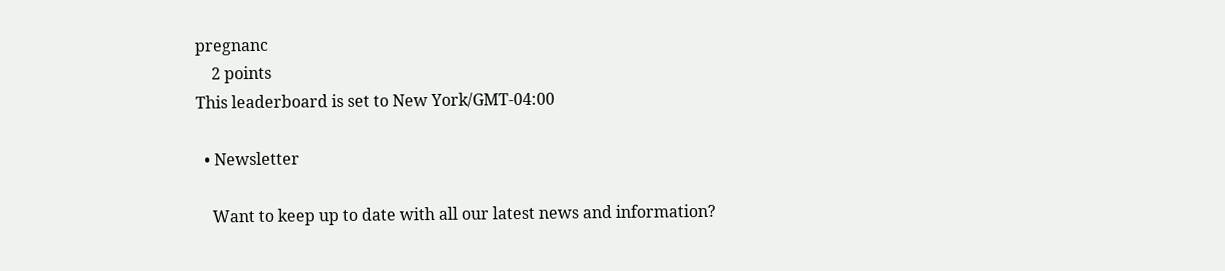pregnanc
    2 points
This leaderboard is set to New York/GMT-04:00

  • Newsletter

    Want to keep up to date with all our latest news and information?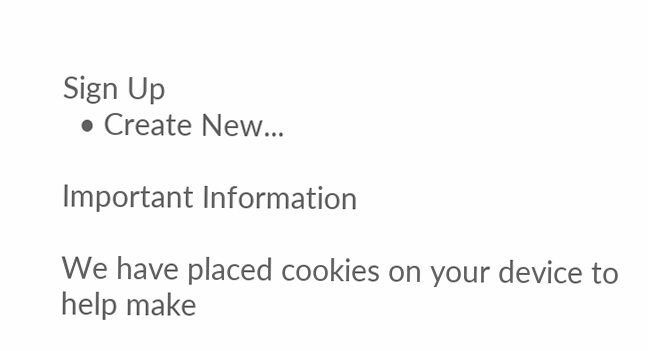Sign Up
  • Create New...

Important Information

We have placed cookies on your device to help make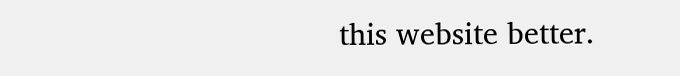this website better.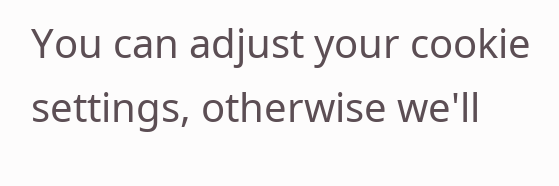You can adjust your cookie settings, otherwise we'll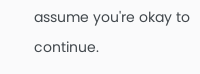assume you're okay to continue.